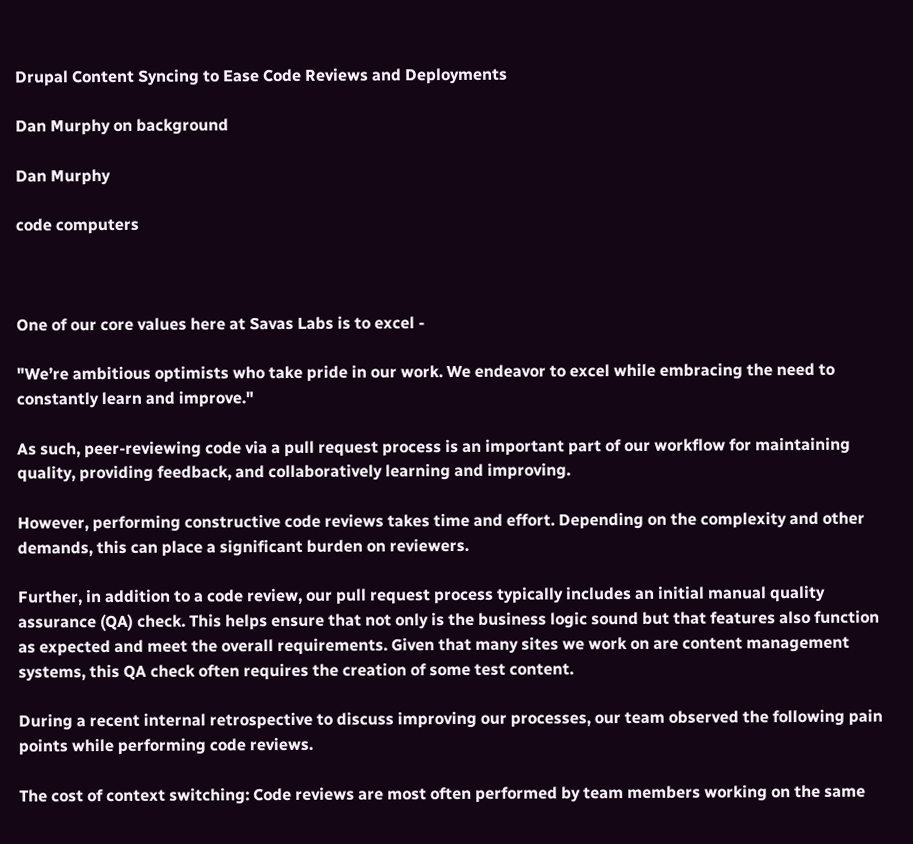Drupal Content Syncing to Ease Code Reviews and Deployments

Dan Murphy on background

Dan Murphy

code computers



One of our core values here at Savas Labs is to excel -

"We’re ambitious optimists who take pride in our work. We endeavor to excel while embracing the need to constantly learn and improve."

As such, peer-reviewing code via a pull request process is an important part of our workflow for maintaining quality, providing feedback, and collaboratively learning and improving.

However, performing constructive code reviews takes time and effort. Depending on the complexity and other demands, this can place a significant burden on reviewers.

Further, in addition to a code review, our pull request process typically includes an initial manual quality assurance (QA) check. This helps ensure that not only is the business logic sound but that features also function as expected and meet the overall requirements. Given that many sites we work on are content management systems, this QA check often requires the creation of some test content.

During a recent internal retrospective to discuss improving our processes, our team observed the following pain points while performing code reviews.

The cost of context switching: Code reviews are most often performed by team members working on the same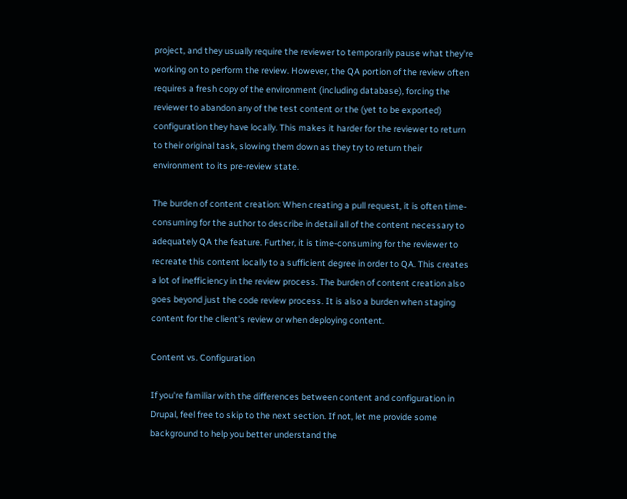project, and they usually require the reviewer to temporarily pause what they're working on to perform the review. However, the QA portion of the review often requires a fresh copy of the environment (including database), forcing the reviewer to abandon any of the test content or the (yet to be exported) configuration they have locally. This makes it harder for the reviewer to return to their original task, slowing them down as they try to return their environment to its pre-review state.

The burden of content creation: When creating a pull request, it is often time-consuming for the author to describe in detail all of the content necessary to adequately QA the feature. Further, it is time-consuming for the reviewer to recreate this content locally to a sufficient degree in order to QA. This creates a lot of inefficiency in the review process. The burden of content creation also goes beyond just the code review process. It is also a burden when staging content for the client's review or when deploying content.

Content vs. Configuration

If you're familiar with the differences between content and configuration in Drupal, feel free to skip to the next section. If not, let me provide some background to help you better understand the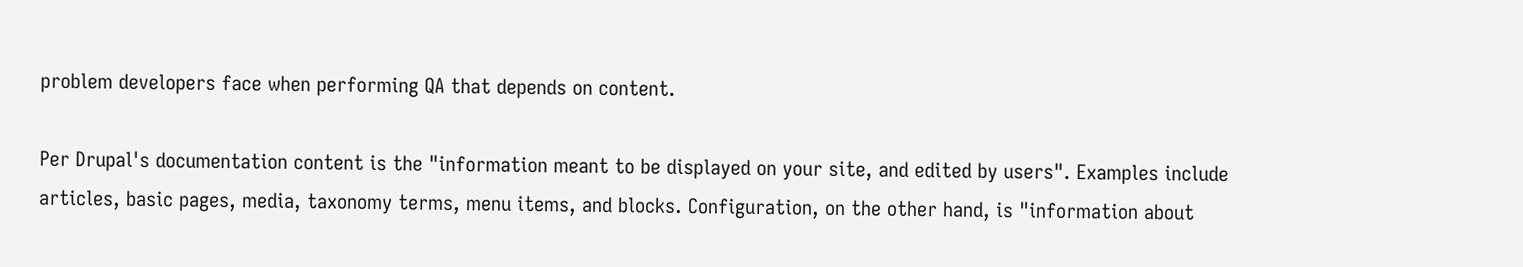problem developers face when performing QA that depends on content.

Per Drupal's documentation content is the "information meant to be displayed on your site, and edited by users". Examples include articles, basic pages, media, taxonomy terms, menu items, and blocks. Configuration, on the other hand, is "information about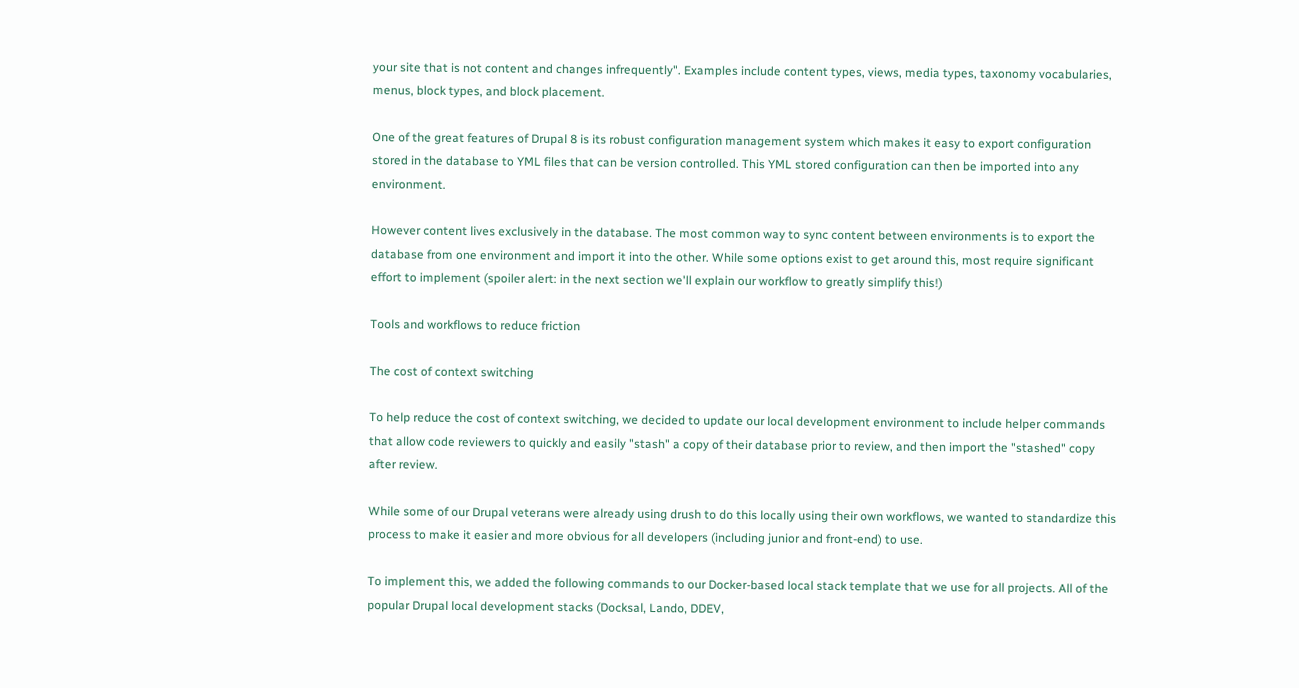your site that is not content and changes infrequently". Examples include content types, views, media types, taxonomy vocabularies, menus, block types, and block placement.

One of the great features of Drupal 8 is its robust configuration management system which makes it easy to export configuration stored in the database to YML files that can be version controlled. This YML stored configuration can then be imported into any environment.

However content lives exclusively in the database. The most common way to sync content between environments is to export the database from one environment and import it into the other. While some options exist to get around this, most require significant effort to implement (spoiler alert: in the next section we'll explain our workflow to greatly simplify this!)

Tools and workflows to reduce friction

The cost of context switching

To help reduce the cost of context switching, we decided to update our local development environment to include helper commands that allow code reviewers to quickly and easily "stash" a copy of their database prior to review, and then import the "stashed" copy after review.

While some of our Drupal veterans were already using drush to do this locally using their own workflows, we wanted to standardize this process to make it easier and more obvious for all developers (including junior and front-end) to use.

To implement this, we added the following commands to our Docker-based local stack template that we use for all projects. All of the popular Drupal local development stacks (Docksal, Lando, DDEV,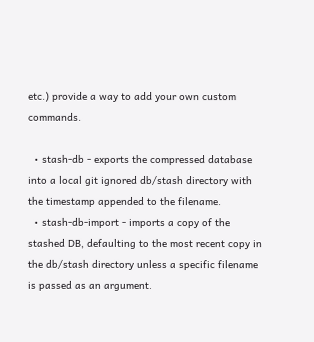etc.) provide a way to add your own custom commands.

  • stash-db - exports the compressed database into a local git ignored db/stash directory with the timestamp appended to the filename.
  • stash-db-import - imports a copy of the stashed DB, defaulting to the most recent copy in the db/stash directory unless a specific filename is passed as an argument.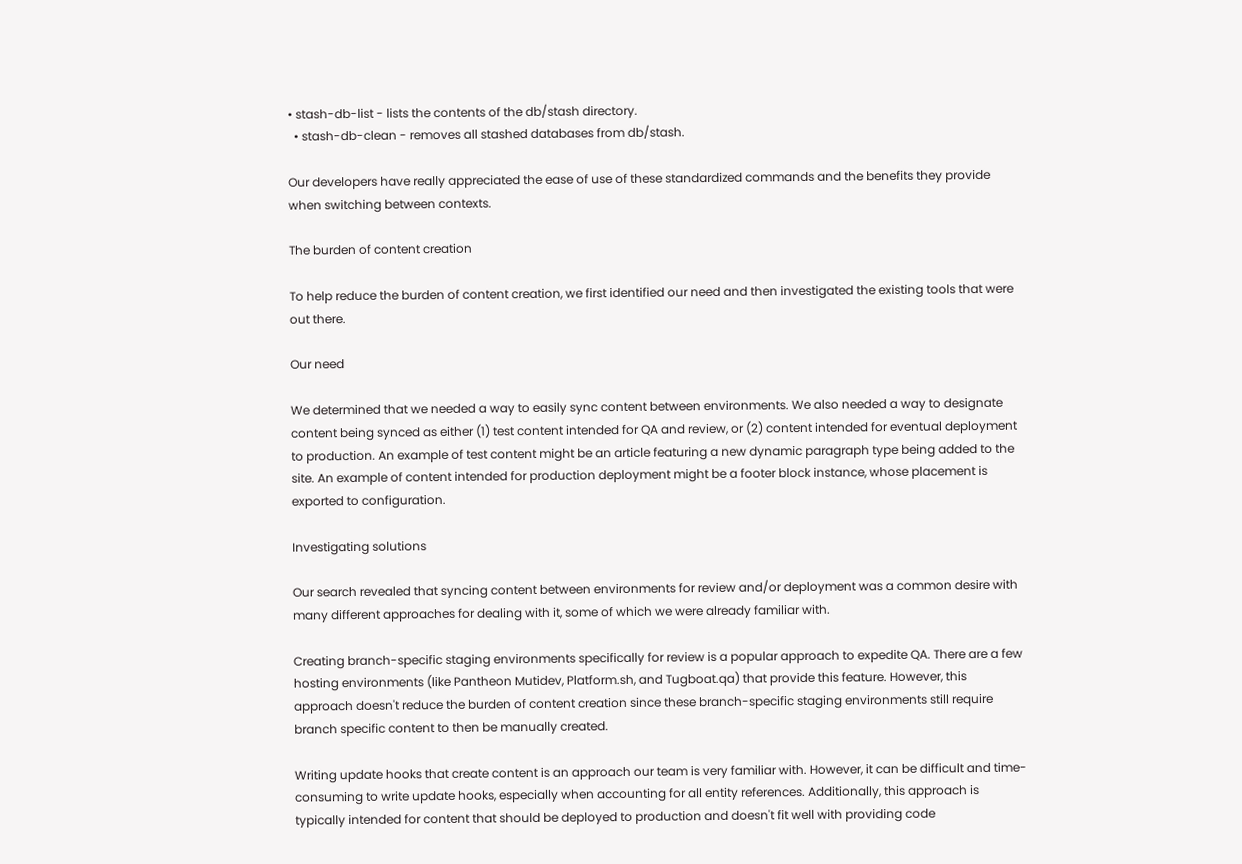• stash-db-list - lists the contents of the db/stash directory.
  • stash-db-clean - removes all stashed databases from db/stash.

Our developers have really appreciated the ease of use of these standardized commands and the benefits they provide when switching between contexts.

The burden of content creation

To help reduce the burden of content creation, we first identified our need and then investigated the existing tools that were out there.

Our need

We determined that we needed a way to easily sync content between environments. We also needed a way to designate content being synced as either (1) test content intended for QA and review, or (2) content intended for eventual deployment to production. An example of test content might be an article featuring a new dynamic paragraph type being added to the site. An example of content intended for production deployment might be a footer block instance, whose placement is exported to configuration.

Investigating solutions

Our search revealed that syncing content between environments for review and/or deployment was a common desire with many different approaches for dealing with it, some of which we were already familiar with.

Creating branch-specific staging environments specifically for review is a popular approach to expedite QA. There are a few hosting environments (like Pantheon Mutidev, Platform.sh, and Tugboat.qa) that provide this feature. However, this approach doesn't reduce the burden of content creation since these branch-specific staging environments still require branch specific content to then be manually created.

Writing update hooks that create content is an approach our team is very familiar with. However, it can be difficult and time-consuming to write update hooks, especially when accounting for all entity references. Additionally, this approach is typically intended for content that should be deployed to production and doesn't fit well with providing code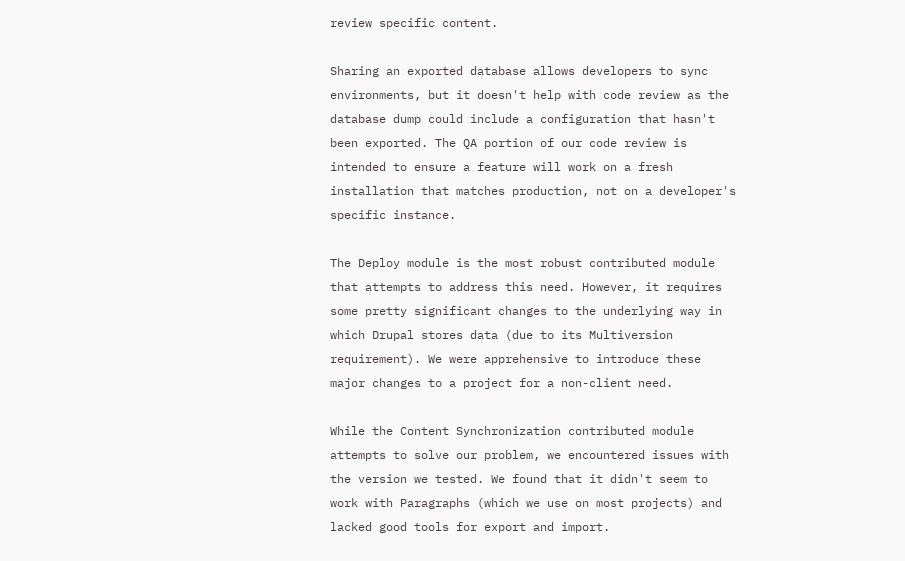review specific content.

Sharing an exported database allows developers to sync environments, but it doesn't help with code review as the database dump could include a configuration that hasn't been exported. The QA portion of our code review is intended to ensure a feature will work on a fresh installation that matches production, not on a developer's specific instance.

The Deploy module is the most robust contributed module that attempts to address this need. However, it requires some pretty significant changes to the underlying way in which Drupal stores data (due to its Multiversion requirement). We were apprehensive to introduce these major changes to a project for a non-client need.

While the Content Synchronization contributed module attempts to solve our problem, we encountered issues with the version we tested. We found that it didn't seem to work with Paragraphs (which we use on most projects) and lacked good tools for export and import.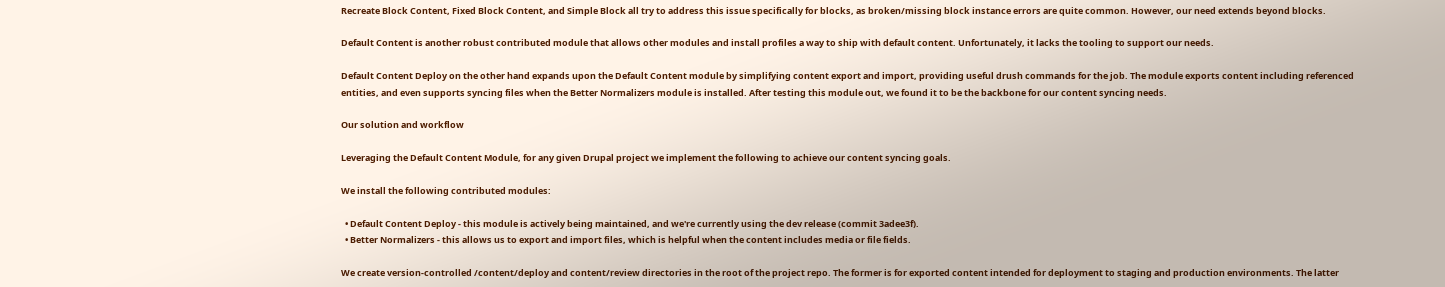Recreate Block Content, Fixed Block Content, and Simple Block all try to address this issue specifically for blocks, as broken/missing block instance errors are quite common. However, our need extends beyond blocks.

Default Content is another robust contributed module that allows other modules and install profiles a way to ship with default content. Unfortunately, it lacks the tooling to support our needs.

Default Content Deploy on the other hand expands upon the Default Content module by simplifying content export and import, providing useful drush commands for the job. The module exports content including referenced entities, and even supports syncing files when the Better Normalizers module is installed. After testing this module out, we found it to be the backbone for our content syncing needs.

Our solution and workflow

Leveraging the Default Content Module, for any given Drupal project we implement the following to achieve our content syncing goals.

We install the following contributed modules:

  • Default Content Deploy - this module is actively being maintained, and we're currently using the dev release (commit 3adee3f).
  • Better Normalizers - this allows us to export and import files, which is helpful when the content includes media or file fields.

We create version-controlled /content/deploy and content/review directories in the root of the project repo. The former is for exported content intended for deployment to staging and production environments. The latter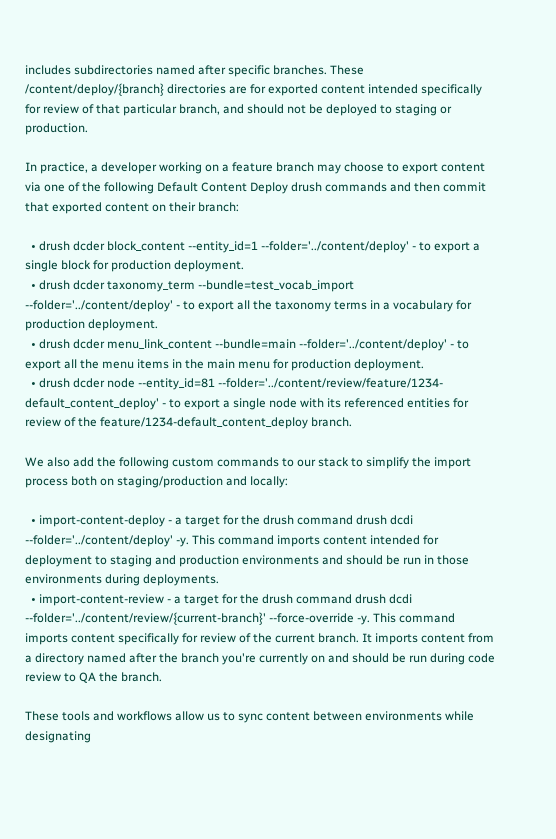includes subdirectories named after specific branches. These /content/deploy/{branch} directories are for exported content intended specifically for review of that particular branch, and should not be deployed to staging or production.

In practice, a developer working on a feature branch may choose to export content via one of the following Default Content Deploy drush commands and then commit that exported content on their branch:

  • drush dcder block_content --entity_id=1 --folder='../content/deploy' - to export a single block for production deployment.
  • drush dcder taxonomy_term --bundle=test_vocab_import --folder='../content/deploy' - to export all the taxonomy terms in a vocabulary for production deployment.
  • drush dcder menu_link_content --bundle=main --folder='../content/deploy' - to export all the menu items in the main menu for production deployment.
  • drush dcder node --entity_id=81 --folder='../content/review/feature/1234-default_content_deploy' - to export a single node with its referenced entities for review of the feature/1234-default_content_deploy branch.

We also add the following custom commands to our stack to simplify the import process both on staging/production and locally:

  • import-content-deploy - a target for the drush command drush dcdi --folder='../content/deploy' -y. This command imports content intended for deployment to staging and production environments and should be run in those environments during deployments.
  • import-content-review - a target for the drush command drush dcdi --folder='../content/review/{current-branch}' --force-override -y. This command imports content specifically for review of the current branch. It imports content from a directory named after the branch you're currently on and should be run during code review to QA the branch.

These tools and workflows allow us to sync content between environments while designating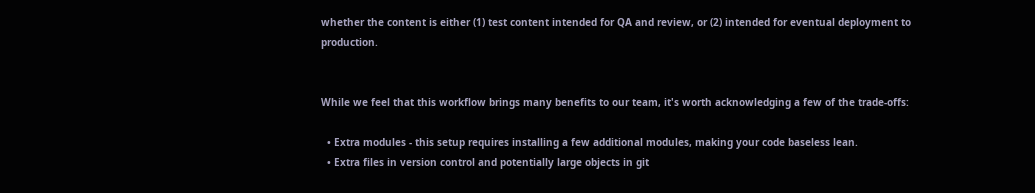whether the content is either (1) test content intended for QA and review, or (2) intended for eventual deployment to production.


While we feel that this workflow brings many benefits to our team, it's worth acknowledging a few of the trade-offs:

  • Extra modules - this setup requires installing a few additional modules, making your code baseless lean.
  • Extra files in version control and potentially large objects in git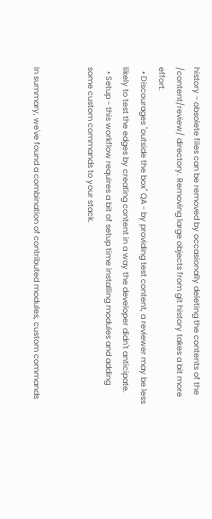history - obsolete files can be removed by occasionally deleting the contents of the /content/review/ directory. Removing large objects from git history takes a bit more effort.
  • Discourages "outside the box" QA - by providing test content, a reviewer may be less likely to test the edges by creating content in a way the developer didn't anticipate.
  • Setup - this workflow requires a bit of setup time installing modules and adding some custom commands to your stack.


In summary, we've found a combination of contributed modules, custom commands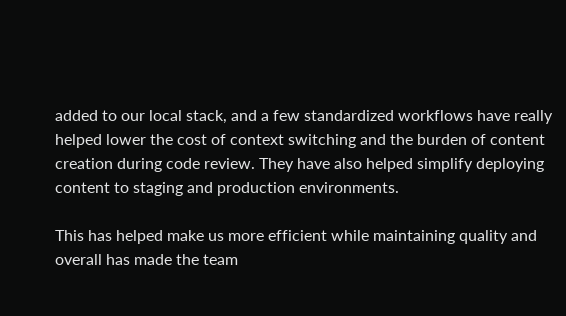added to our local stack, and a few standardized workflows have really helped lower the cost of context switching and the burden of content creation during code review. They have also helped simplify deploying content to staging and production environments.

This has helped make us more efficient while maintaining quality and overall has made the team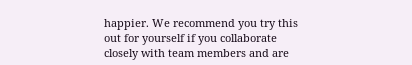happier. We recommend you try this out for yourself if you collaborate closely with team members and are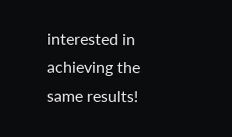interested in achieving the same results!